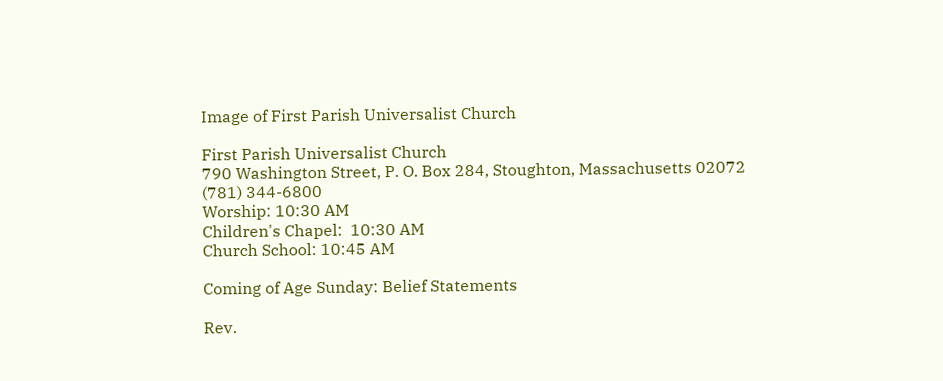Image of First Parish Universalist Church

First Parish Universalist Church
790 Washington Street, P. O. Box 284, Stoughton, Massachusetts 02072
(781) 344-6800
Worship: 10:30 AM
Children's Chapel:  10:30 AM
Church School: 10:45 AM

Coming of Age Sunday: Belief Statements

Rev.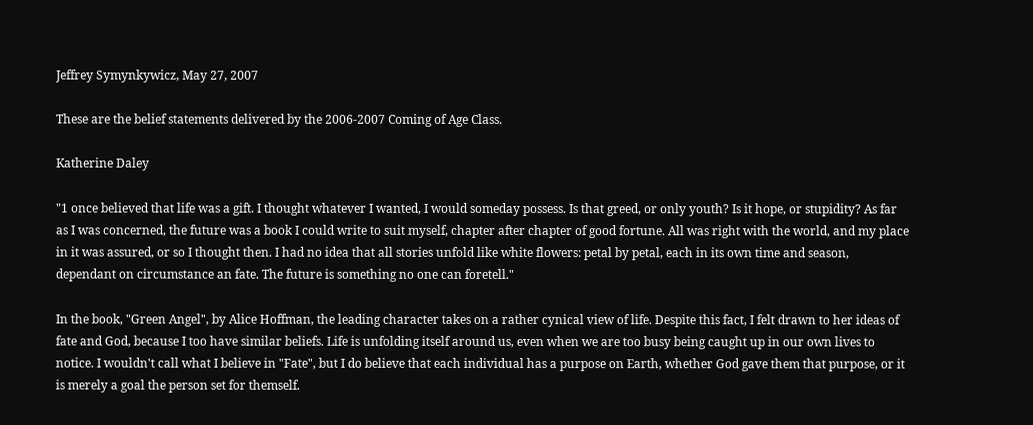Jeffrey Symynkywicz, May 27, 2007

These are the belief statements delivered by the 2006-2007 Coming of Age Class.

Katherine Daley

"1 once believed that life was a gift. I thought whatever I wanted, I would someday possess. Is that greed, or only youth? Is it hope, or stupidity? As far as I was concerned, the future was a book I could write to suit myself, chapter after chapter of good fortune. All was right with the world, and my place in it was assured, or so I thought then. I had no idea that all stories unfold like white flowers: petal by petal, each in its own time and season, dependant on circumstance an fate. The future is something no one can foretell."

In the book, "Green Angel", by Alice Hoffman, the leading character takes on a rather cynical view of life. Despite this fact, I felt drawn to her ideas of fate and God, because I too have similar beliefs. Life is unfolding itself around us, even when we are too busy being caught up in our own lives to notice. I wouldn't call what I believe in "Fate", but I do believe that each individual has a purpose on Earth, whether God gave them that purpose, or it is merely a goal the person set for themself.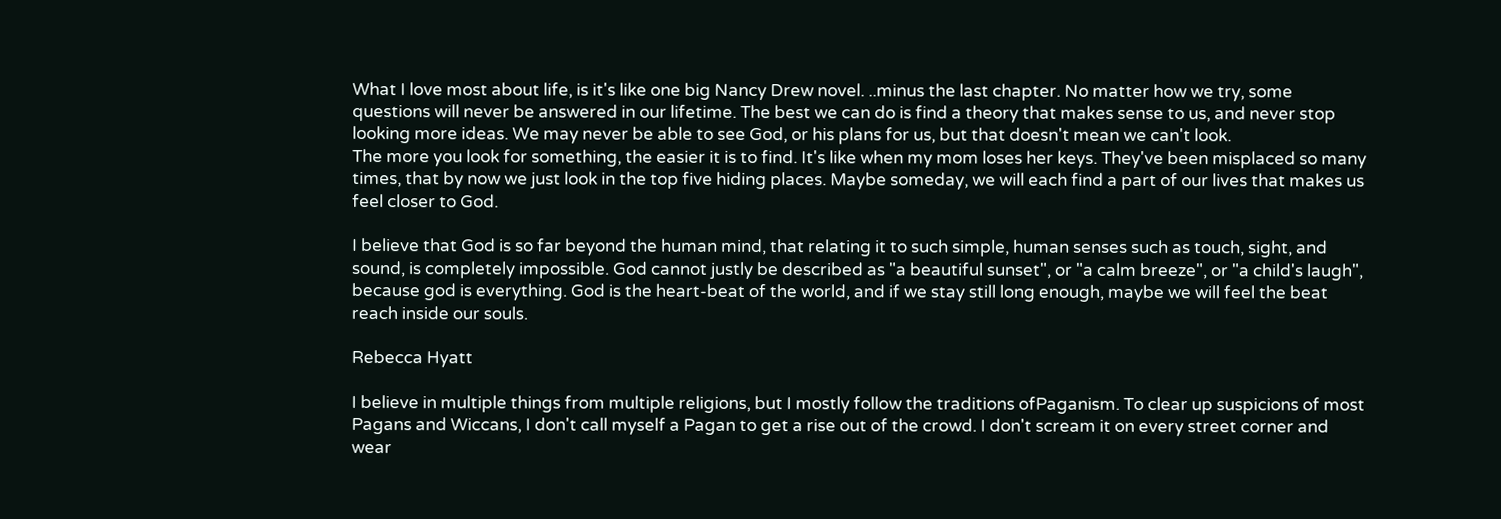What I love most about life, is it's like one big Nancy Drew novel. ..minus the last chapter. No matter how we try, some questions will never be answered in our lifetime. The best we can do is find a theory that makes sense to us, and never stop looking more ideas. We may never be able to see God, or his plans for us, but that doesn't mean we can't look.
The more you look for something, the easier it is to find. It's like when my mom loses her keys. They've been misplaced so many times, that by now we just look in the top five hiding places. Maybe someday, we will each find a part of our lives that makes us feel closer to God.

I believe that God is so far beyond the human mind, that relating it to such simple, human senses such as touch, sight, and sound, is completely impossible. God cannot justly be described as "a beautiful sunset", or "a calm breeze", or "a child's laugh", because god is everything. God is the heart-beat of the world, and if we stay still long enough, maybe we will feel the beat reach inside our souls.

Rebecca Hyatt

I believe in multiple things from multiple religions, but I mostly follow the traditions ofPaganism. To clear up suspicions of most Pagans and Wiccans, I don't call myself a Pagan to get a rise out of the crowd. I don't scream it on every street corner and wear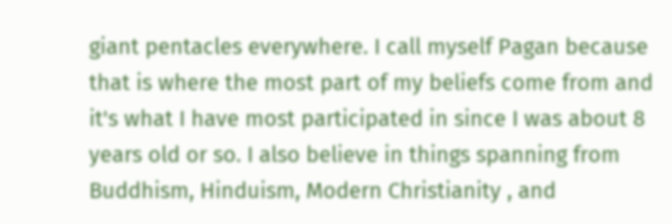giant pentacles everywhere. I call myself Pagan because that is where the most part of my beliefs come from and it's what I have most participated in since I was about 8 years old or so. I also believe in things spanning from Buddhism, Hinduism, Modern Christianity , and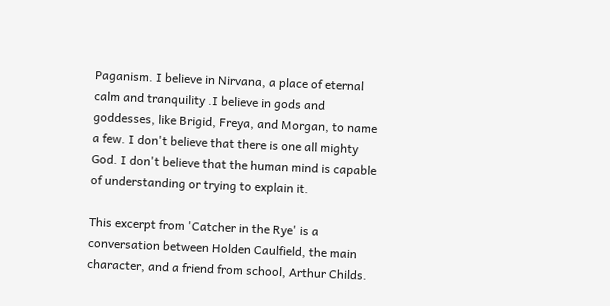Paganism. I believe in Nirvana, a place of eternal calm and tranquility .I believe in gods and goddesses, like Brigid, Freya, and Morgan, to name a few. I don't believe that there is one all mighty God. I don't believe that the human mind is capable of understanding or trying to explain it.

This excerpt from 'Catcher in the Rye' is a conversation between Holden Caulfield, the main character, and a friend from school, Arthur Childs.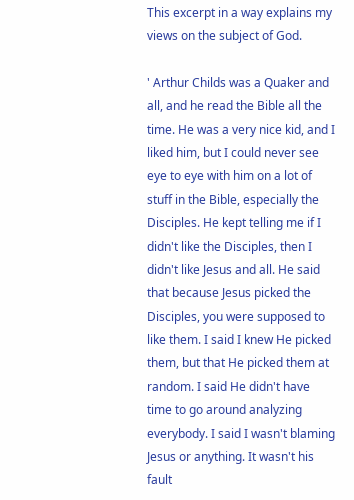This excerpt in a way explains my views on the subject of God.

' Arthur Childs was a Quaker and all, and he read the Bible all the time. He was a very nice kid, and I liked him, but I could never see eye to eye with him on a lot of stuff in the Bible, especially the Disciples. He kept telling me if I didn't like the Disciples, then I didn't like Jesus and all. He said that because Jesus picked the Disciples, you were supposed to like them. I said I knew He picked them, but that He picked them at random. I said He didn't have time to go around analyzing everybody. I said I wasn't blaming Jesus or anything. It wasn't his fault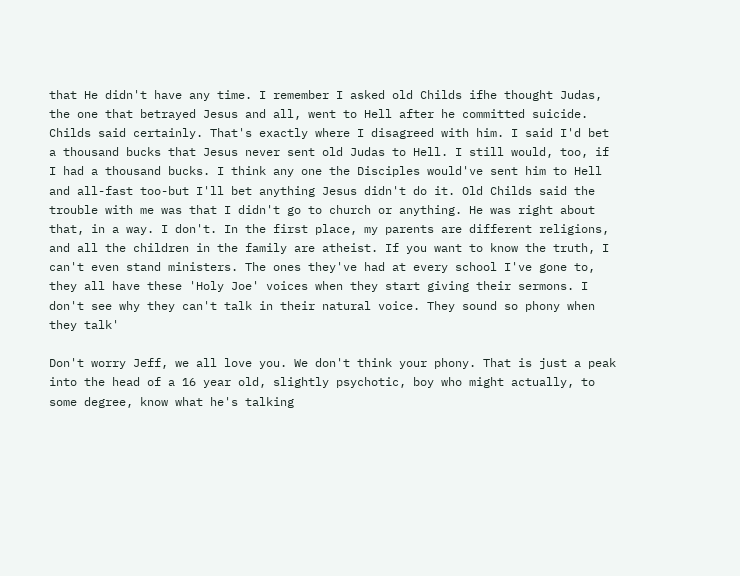that He didn't have any time. I remember I asked old Childs ifhe thought Judas, the one that betrayed Jesus and all, went to Hell after he committed suicide. Childs said certainly. That's exactly where I disagreed with him. I said I'd bet a thousand bucks that Jesus never sent old Judas to Hell. I still would, too, if I had a thousand bucks. I think any one the Disciples would've sent him to Hell and all-fast too-but I'll bet anything Jesus didn't do it. Old Childs said the trouble with me was that I didn't go to church or anything. He was right about that, in a way. I don't. In the first place, my parents are different religions, and all the children in the family are atheist. If you want to know the truth, I can't even stand ministers. The ones they've had at every school I've gone to, they all have these 'Holy Joe' voices when they start giving their sermons. I don't see why they can't talk in their natural voice. They sound so phony when they talk'

Don't worry Jeff, we all love you. We don't think your phony. That is just a peak into the head of a 16 year old, slightly psychotic, boy who might actually, to some degree, know what he's talking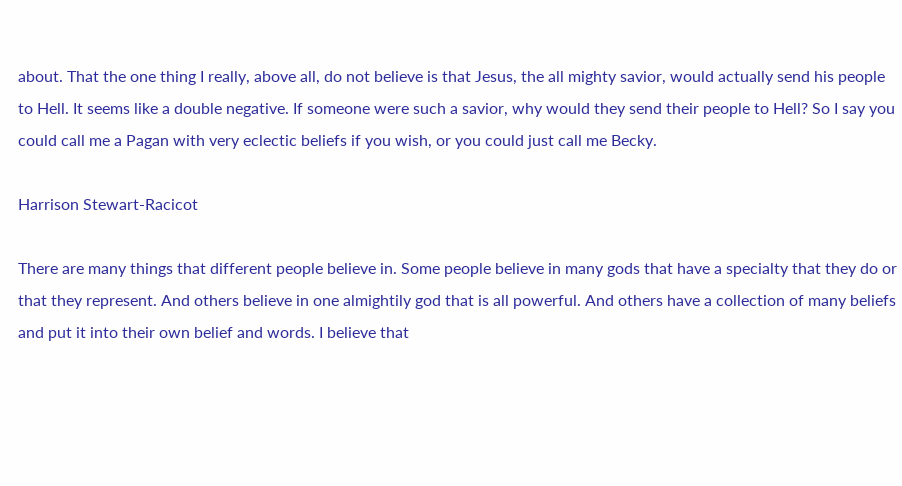about. That the one thing I really, above all, do not believe is that Jesus, the all mighty savior, would actually send his people to Hell. It seems like a double negative. If someone were such a savior, why would they send their people to Hell? So I say you could call me a Pagan with very eclectic beliefs if you wish, or you could just call me Becky.

Harrison Stewart-Racicot

There are many things that different people believe in. Some people believe in many gods that have a specialty that they do or that they represent. And others believe in one almightily god that is all powerful. And others have a collection of many beliefs and put it into their own belief and words. I believe that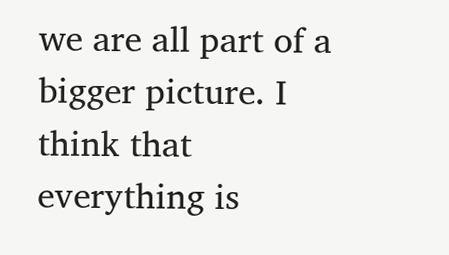we are all part of a bigger picture. I think that everything is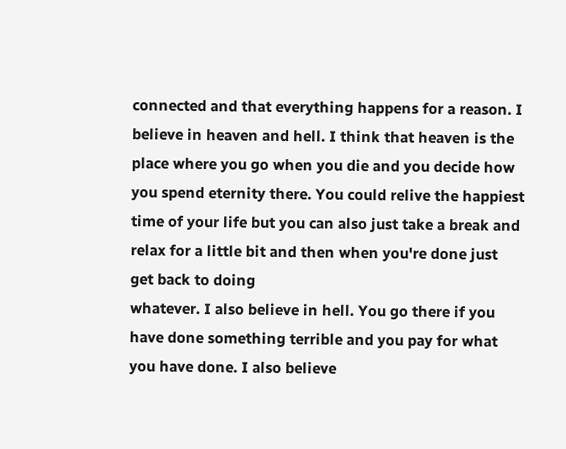connected and that everything happens for a reason. I believe in heaven and hell. I think that heaven is the place where you go when you die and you decide how you spend eternity there. You could relive the happiest time of your life but you can also just take a break and relax for a little bit and then when you're done just get back to doing
whatever. I also believe in hell. You go there if you have done something terrible and you pay for what you have done. I also believe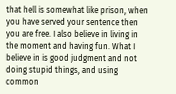that hell is somewhat like prison, when you have served your sentence then you are free. I also believe in living in the moment and having fun. What I believe in is good judgment and not doing stupid things, and using common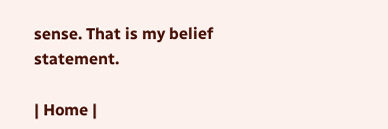sense. That is my belief statement.

| Home |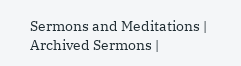Sermons and Meditations | Archived Sermons |